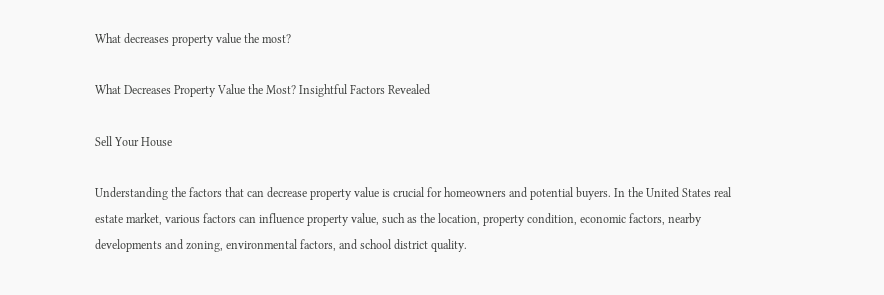What decreases property value the most?

What Decreases Property Value the Most? Insightful Factors Revealed

Sell Your House

Understanding the factors that can decrease property value is crucial for homeowners and potential buyers. In the United States real estate market, various factors can influence property value, such as the location, property condition, economic factors, nearby developments and zoning, environmental factors, and school district quality.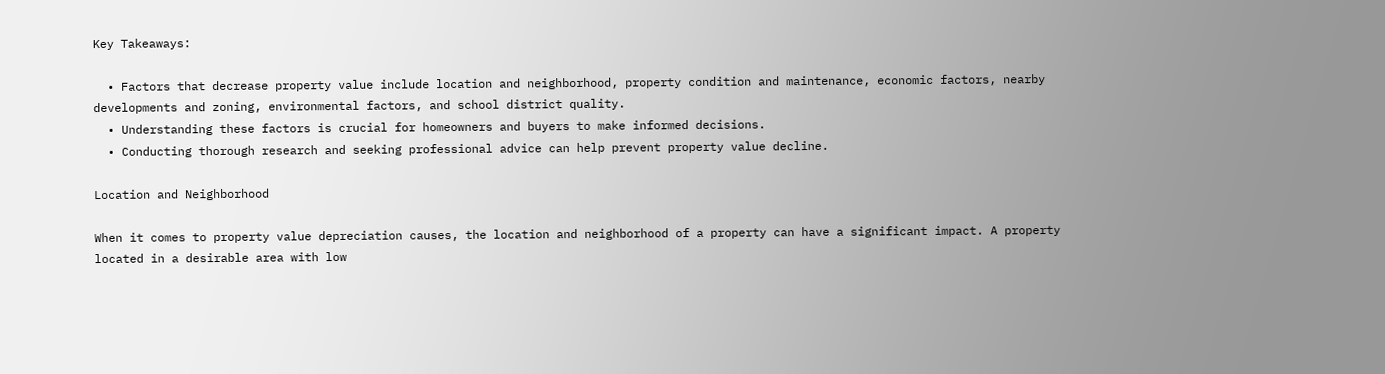Key Takeaways:

  • Factors that decrease property value include location and neighborhood, property condition and maintenance, economic factors, nearby developments and zoning, environmental factors, and school district quality.
  • Understanding these factors is crucial for homeowners and buyers to make informed decisions.
  • Conducting thorough research and seeking professional advice can help prevent property value decline.

Location and Neighborhood

When it comes to property value depreciation causes, the location and neighborhood of a property can have a significant impact. A property located in a desirable area with low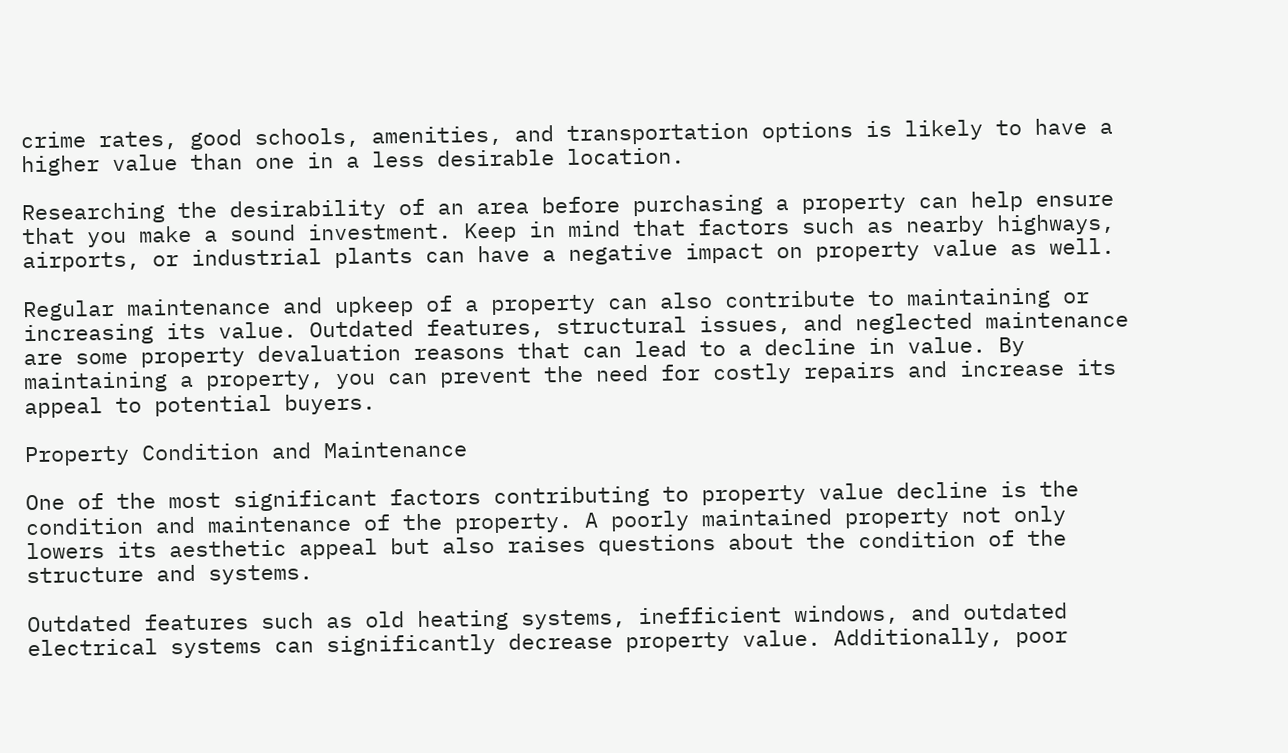crime rates, good schools, amenities, and transportation options is likely to have a higher value than one in a less desirable location.

Researching the desirability of an area before purchasing a property can help ensure that you make a sound investment. Keep in mind that factors such as nearby highways, airports, or industrial plants can have a negative impact on property value as well.

Regular maintenance and upkeep of a property can also contribute to maintaining or increasing its value. Outdated features, structural issues, and neglected maintenance are some property devaluation reasons that can lead to a decline in value. By maintaining a property, you can prevent the need for costly repairs and increase its appeal to potential buyers.

Property Condition and Maintenance

One of the most significant factors contributing to property value decline is the condition and maintenance of the property. A poorly maintained property not only lowers its aesthetic appeal but also raises questions about the condition of the structure and systems.

Outdated features such as old heating systems, inefficient windows, and outdated electrical systems can significantly decrease property value. Additionally, poor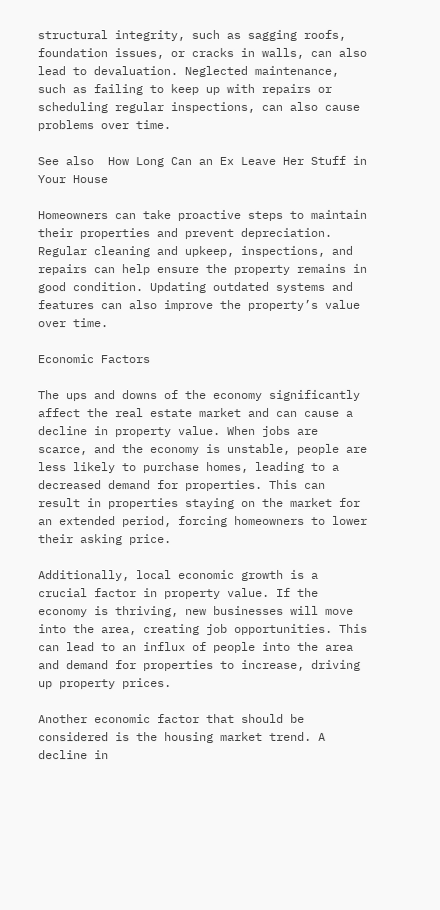structural integrity, such as sagging roofs, foundation issues, or cracks in walls, can also lead to devaluation. Neglected maintenance, such as failing to keep up with repairs or scheduling regular inspections, can also cause problems over time.

See also  How Long Can an Ex Leave Her Stuff in Your House

Homeowners can take proactive steps to maintain their properties and prevent depreciation. Regular cleaning and upkeep, inspections, and repairs can help ensure the property remains in good condition. Updating outdated systems and features can also improve the property’s value over time.

Economic Factors

The ups and downs of the economy significantly affect the real estate market and can cause a decline in property value. When jobs are scarce, and the economy is unstable, people are less likely to purchase homes, leading to a decreased demand for properties. This can result in properties staying on the market for an extended period, forcing homeowners to lower their asking price.

Additionally, local economic growth is a crucial factor in property value. If the economy is thriving, new businesses will move into the area, creating job opportunities. This can lead to an influx of people into the area and demand for properties to increase, driving up property prices.

Another economic factor that should be considered is the housing market trend. A decline in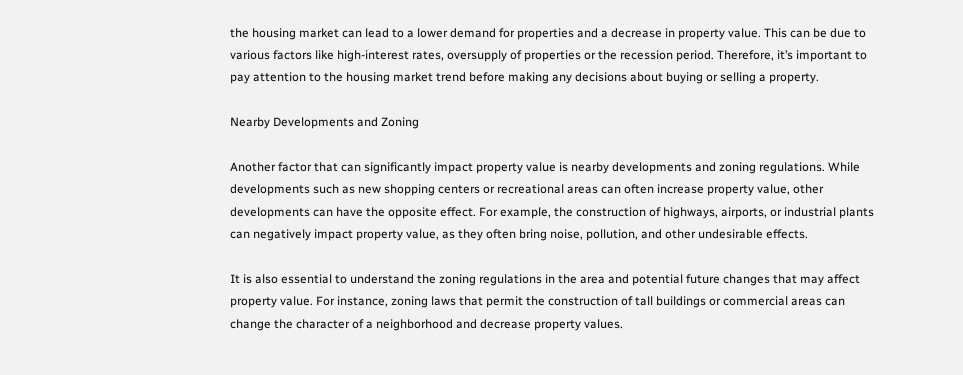the housing market can lead to a lower demand for properties and a decrease in property value. This can be due to various factors like high-interest rates, oversupply of properties or the recession period. Therefore, it’s important to pay attention to the housing market trend before making any decisions about buying or selling a property.

Nearby Developments and Zoning

Another factor that can significantly impact property value is nearby developments and zoning regulations. While developments such as new shopping centers or recreational areas can often increase property value, other developments can have the opposite effect. For example, the construction of highways, airports, or industrial plants can negatively impact property value, as they often bring noise, pollution, and other undesirable effects.

It is also essential to understand the zoning regulations in the area and potential future changes that may affect property value. For instance, zoning laws that permit the construction of tall buildings or commercial areas can change the character of a neighborhood and decrease property values.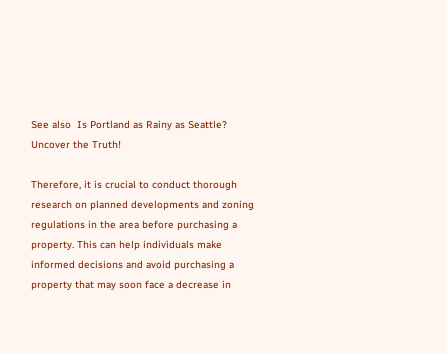See also  Is Portland as Rainy as Seattle? Uncover the Truth!

Therefore, it is crucial to conduct thorough research on planned developments and zoning regulations in the area before purchasing a property. This can help individuals make informed decisions and avoid purchasing a property that may soon face a decrease in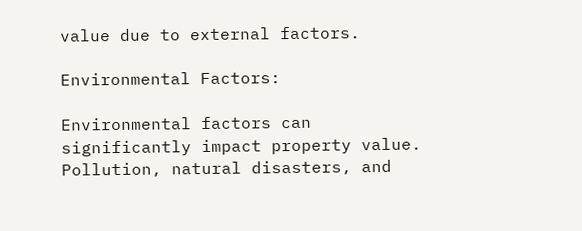value due to external factors.

Environmental Factors:

Environmental factors can significantly impact property value. Pollution, natural disasters, and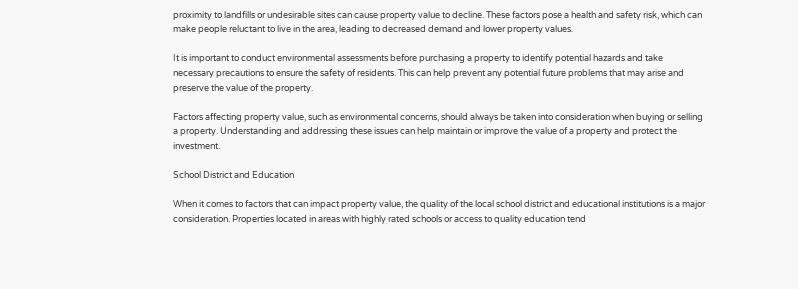proximity to landfills or undesirable sites can cause property value to decline. These factors pose a health and safety risk, which can make people reluctant to live in the area, leading to decreased demand and lower property values.

It is important to conduct environmental assessments before purchasing a property to identify potential hazards and take necessary precautions to ensure the safety of residents. This can help prevent any potential future problems that may arise and preserve the value of the property.

Factors affecting property value, such as environmental concerns, should always be taken into consideration when buying or selling a property. Understanding and addressing these issues can help maintain or improve the value of a property and protect the investment.

School District and Education

When it comes to factors that can impact property value, the quality of the local school district and educational institutions is a major consideration. Properties located in areas with highly rated schools or access to quality education tend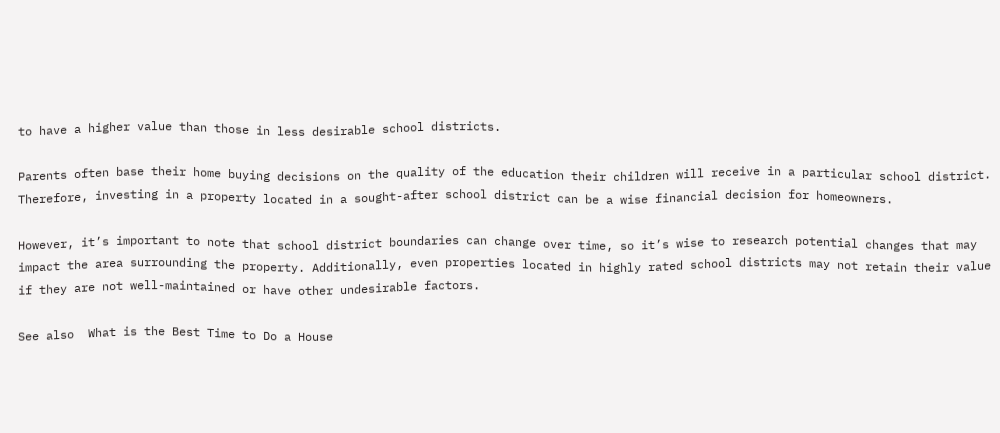to have a higher value than those in less desirable school districts.

Parents often base their home buying decisions on the quality of the education their children will receive in a particular school district. Therefore, investing in a property located in a sought-after school district can be a wise financial decision for homeowners.

However, it’s important to note that school district boundaries can change over time, so it’s wise to research potential changes that may impact the area surrounding the property. Additionally, even properties located in highly rated school districts may not retain their value if they are not well-maintained or have other undesirable factors.

See also  What is the Best Time to Do a House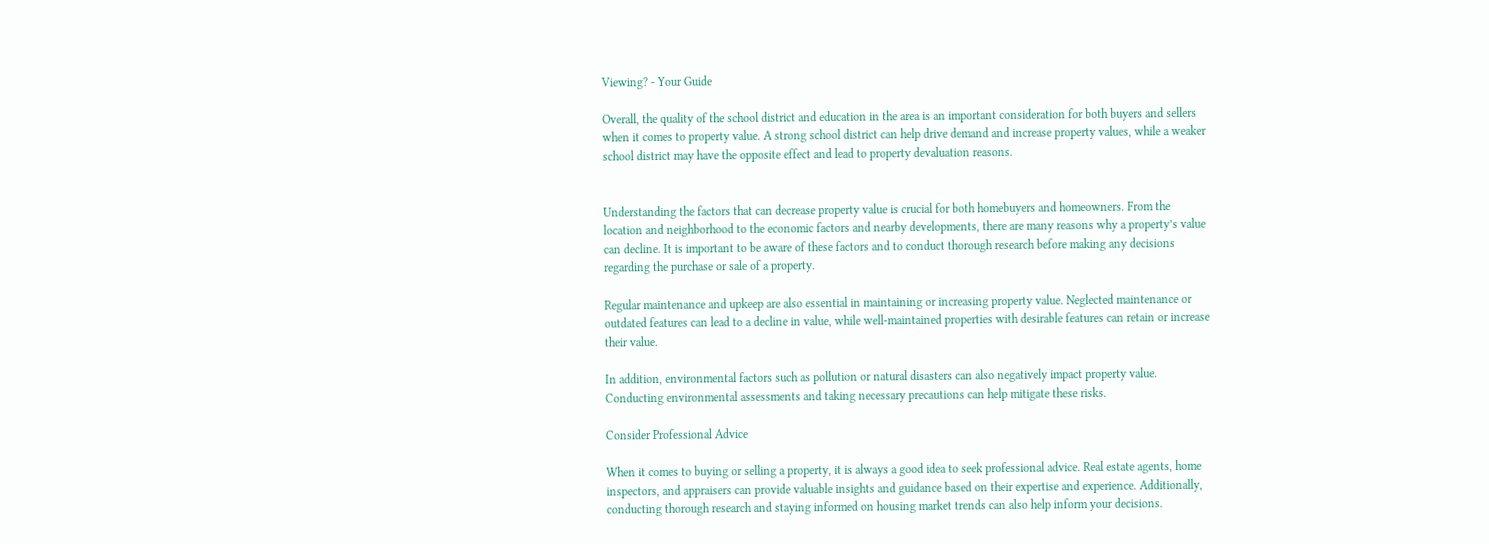Viewing? - Your Guide

Overall, the quality of the school district and education in the area is an important consideration for both buyers and sellers when it comes to property value. A strong school district can help drive demand and increase property values, while a weaker school district may have the opposite effect and lead to property devaluation reasons.


Understanding the factors that can decrease property value is crucial for both homebuyers and homeowners. From the location and neighborhood to the economic factors and nearby developments, there are many reasons why a property’s value can decline. It is important to be aware of these factors and to conduct thorough research before making any decisions regarding the purchase or sale of a property.

Regular maintenance and upkeep are also essential in maintaining or increasing property value. Neglected maintenance or outdated features can lead to a decline in value, while well-maintained properties with desirable features can retain or increase their value.

In addition, environmental factors such as pollution or natural disasters can also negatively impact property value. Conducting environmental assessments and taking necessary precautions can help mitigate these risks.

Consider Professional Advice

When it comes to buying or selling a property, it is always a good idea to seek professional advice. Real estate agents, home inspectors, and appraisers can provide valuable insights and guidance based on their expertise and experience. Additionally, conducting thorough research and staying informed on housing market trends can also help inform your decisions.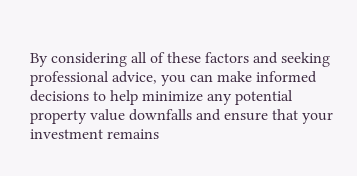By considering all of these factors and seeking professional advice, you can make informed decisions to help minimize any potential property value downfalls and ensure that your investment remains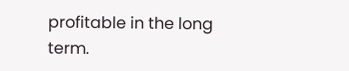profitable in the long term.